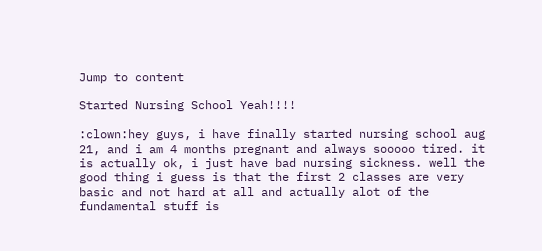Jump to content

Started Nursing School Yeah!!!!

:clown:hey guys, i have finally started nursing school aug 21, and i am 4 months pregnant and always sooooo tired. it is actually ok, i just have bad nursing sickness. well the good thing i guess is that the first 2 classes are very basic and not hard at all and actually alot of the fundamental stuff is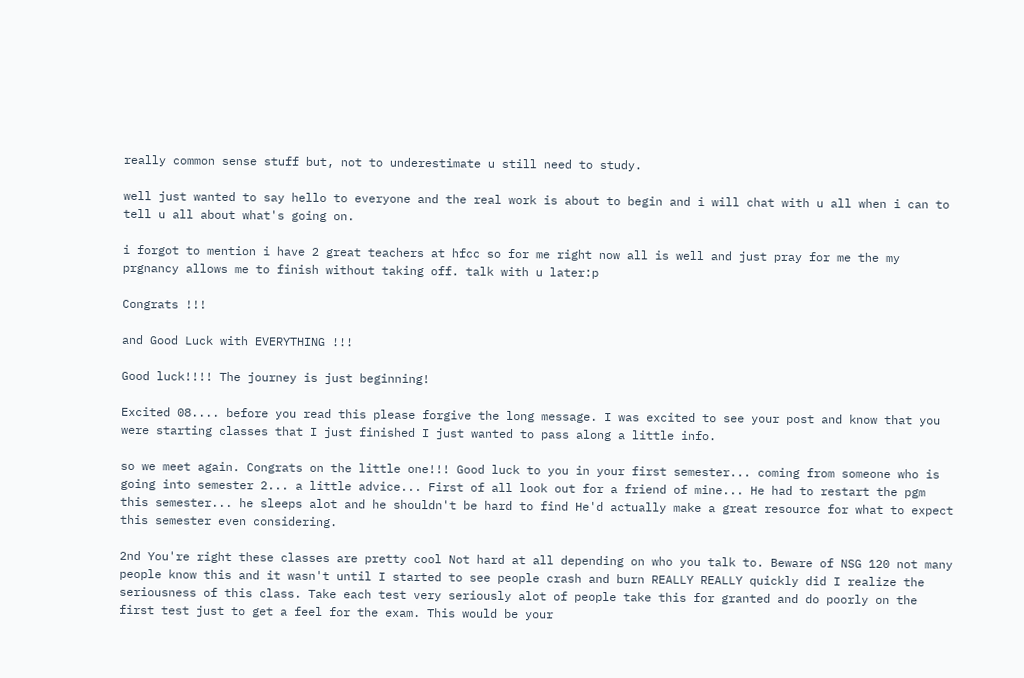really common sense stuff but, not to underestimate u still need to study.

well just wanted to say hello to everyone and the real work is about to begin and i will chat with u all when i can to tell u all about what's going on.

i forgot to mention i have 2 great teachers at hfcc so for me right now all is well and just pray for me the my prgnancy allows me to finish without taking off. talk with u later:p

Congrats !!!

and Good Luck with EVERYTHING !!!

Good luck!!!! The journey is just beginning!

Excited 08.... before you read this please forgive the long message. I was excited to see your post and know that you were starting classes that I just finished I just wanted to pass along a little info.

so we meet again. Congrats on the little one!!! Good luck to you in your first semester... coming from someone who is going into semester 2... a little advice... First of all look out for a friend of mine... He had to restart the pgm this semester... he sleeps alot and he shouldn't be hard to find He'd actually make a great resource for what to expect this semester even considering.

2nd You're right these classes are pretty cool Not hard at all depending on who you talk to. Beware of NSG 120 not many people know this and it wasn't until I started to see people crash and burn REALLY REALLY quickly did I realize the seriousness of this class. Take each test very seriously alot of people take this for granted and do poorly on the first test just to get a feel for the exam. This would be your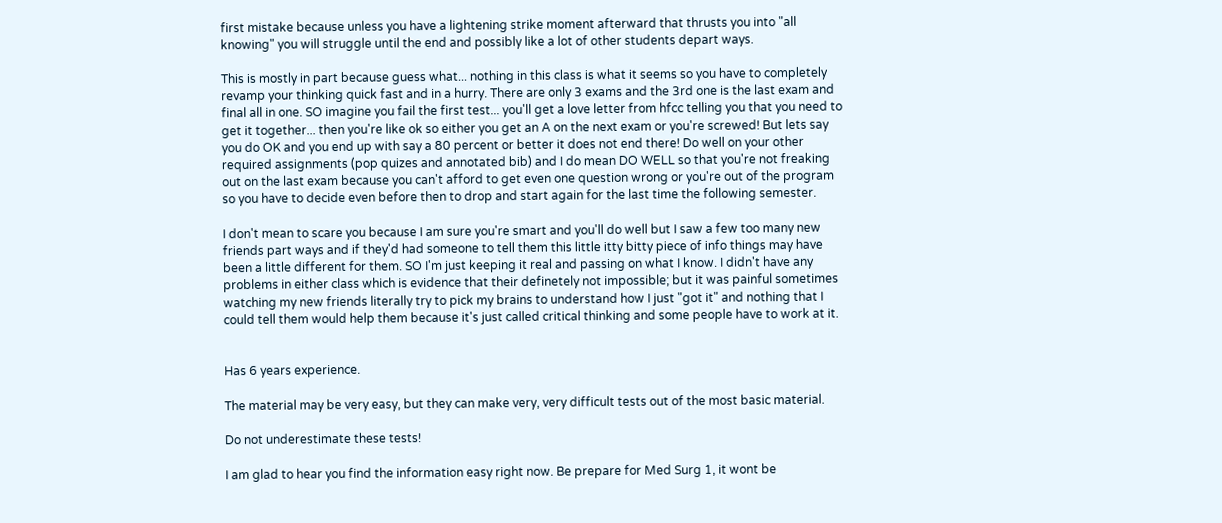first mistake because unless you have a lightening strike moment afterward that thrusts you into "all knowing" you will struggle until the end and possibly like a lot of other students depart ways.

This is mostly in part because guess what... nothing in this class is what it seems so you have to completely revamp your thinking quick fast and in a hurry. There are only 3 exams and the 3rd one is the last exam and final all in one. SO imagine you fail the first test... you'll get a love letter from hfcc telling you that you need to get it together... then you're like ok so either you get an A on the next exam or you're screwed! But lets say you do OK and you end up with say a 80 percent or better it does not end there! Do well on your other required assignments (pop quizes and annotated bib) and I do mean DO WELL so that you're not freaking out on the last exam because you can't afford to get even one question wrong or you're out of the program so you have to decide even before then to drop and start again for the last time the following semester.

I don't mean to scare you because I am sure you're smart and you'll do well but I saw a few too many new friends part ways and if they'd had someone to tell them this little itty bitty piece of info things may have been a little different for them. SO I'm just keeping it real and passing on what I know. I didn't have any problems in either class which is evidence that their definetely not impossible; but it was painful sometimes watching my new friends literally try to pick my brains to understand how I just "got it" and nothing that I could tell them would help them because it's just called critical thinking and some people have to work at it.


Has 6 years experience.

The material may be very easy, but they can make very, very difficult tests out of the most basic material.

Do not underestimate these tests!

I am glad to hear you find the information easy right now. Be prepare for Med Surg 1, it wont be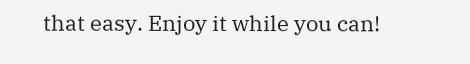that easy. Enjoy it while you can!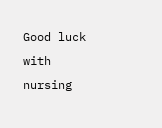Good luck with nursing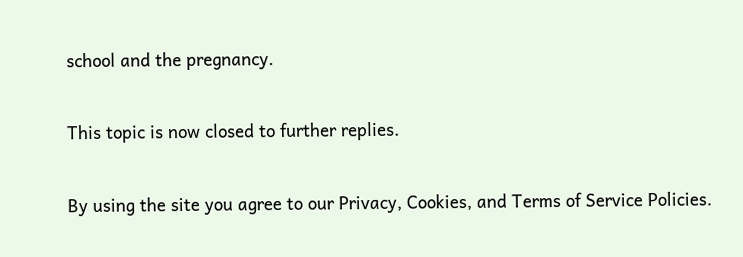school and the pregnancy.

This topic is now closed to further replies.

By using the site you agree to our Privacy, Cookies, and Terms of Service Policies.